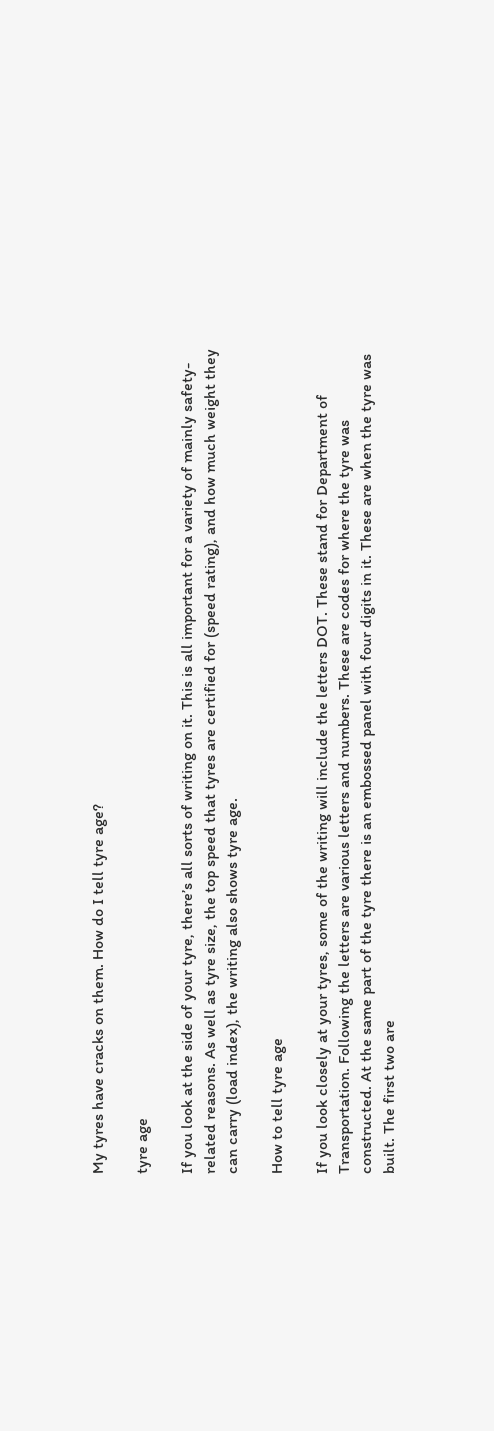My tyres have cracks on them. How do I tell tyre age?

tyre age

If you look at the side of your tyre, there’s all sorts of writing on it. This is all important for a variety of mainly safety-related reasons. As well as tyre size, the top speed that tyres are certified for (speed rating), and how much weight they can carry (load index), the writing also shows tyre age.

How to tell tyre age

If you look closely at your tyres, some of the writing will include the letters DOT. These stand for Department of Transportation. Following the letters are various letters and numbers. These are codes for where the tyre was constructed. At the same part of the tyre there is an embossed panel with four digits in it. These are when the tyre was built. The first two are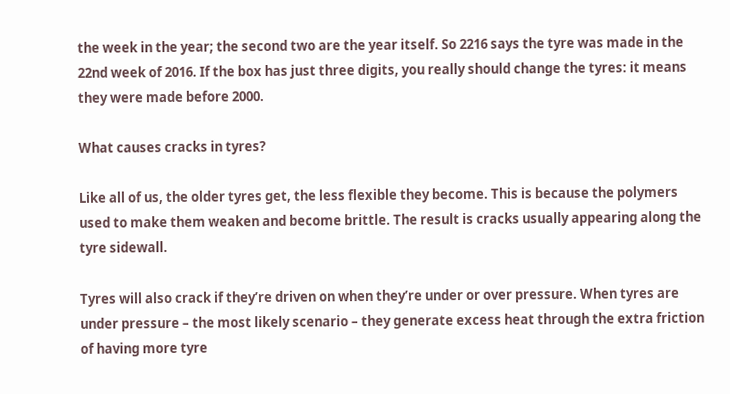the week in the year; the second two are the year itself. So 2216 says the tyre was made in the 22nd week of 2016. If the box has just three digits, you really should change the tyres: it means they were made before 2000.

What causes cracks in tyres?

Like all of us, the older tyres get, the less flexible they become. This is because the polymers used to make them weaken and become brittle. The result is cracks usually appearing along the tyre sidewall.

Tyres will also crack if they’re driven on when they’re under or over pressure. When tyres are under pressure – the most likely scenario – they generate excess heat through the extra friction of having more tyre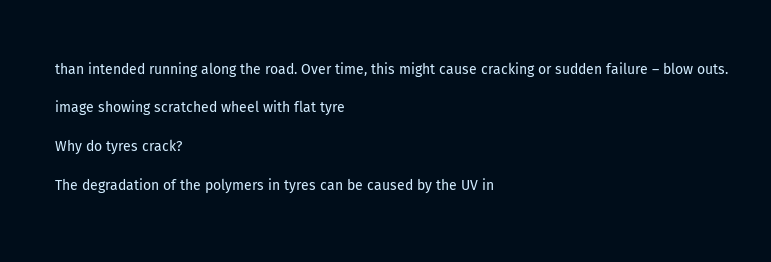than intended running along the road. Over time, this might cause cracking or sudden failure – blow outs.

image showing scratched wheel with flat tyre

Why do tyres crack?

The degradation of the polymers in tyres can be caused by the UV in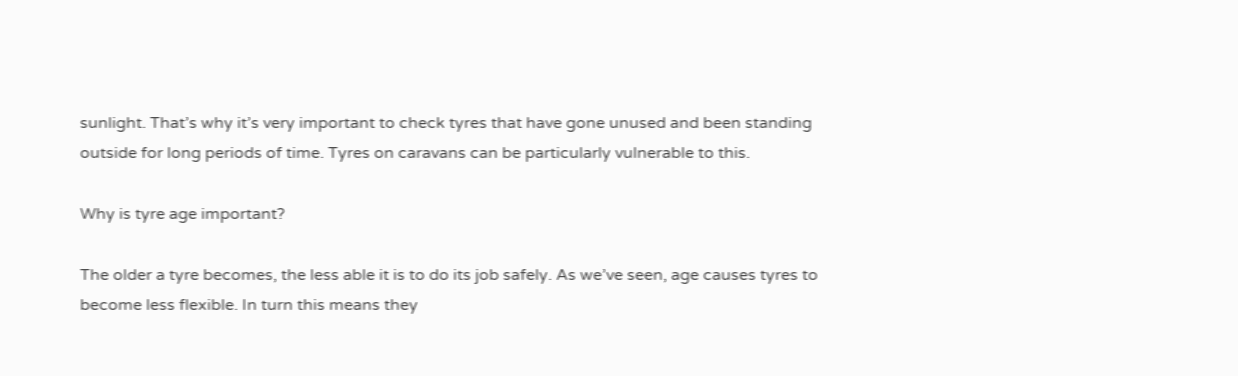sunlight. That’s why it’s very important to check tyres that have gone unused and been standing outside for long periods of time. Tyres on caravans can be particularly vulnerable to this.

Why is tyre age important?

The older a tyre becomes, the less able it is to do its job safely. As we’ve seen, age causes tyres to become less flexible. In turn this means they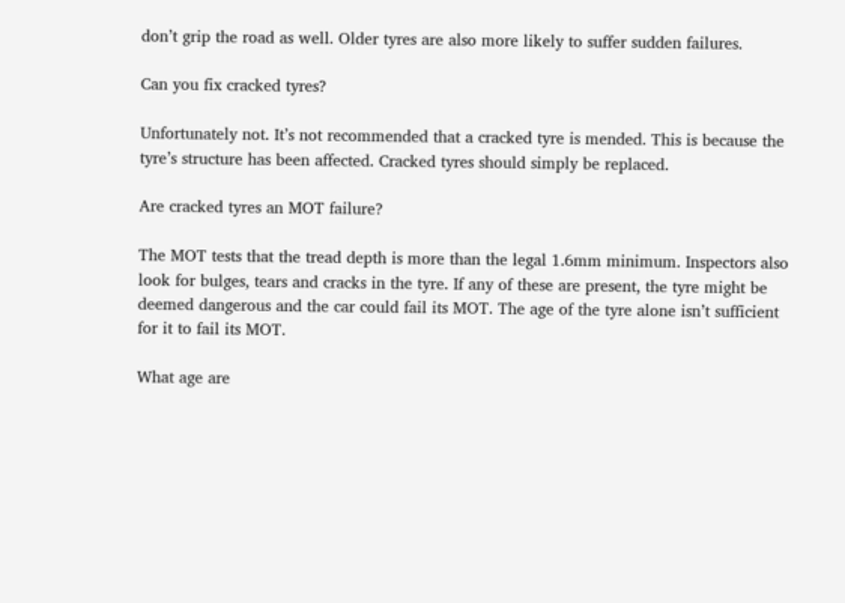don’t grip the road as well. Older tyres are also more likely to suffer sudden failures.

Can you fix cracked tyres?

Unfortunately not. It’s not recommended that a cracked tyre is mended. This is because the tyre’s structure has been affected. Cracked tyres should simply be replaced.

Are cracked tyres an MOT failure?

The MOT tests that the tread depth is more than the legal 1.6mm minimum. Inspectors also look for bulges, tears and cracks in the tyre. If any of these are present, the tyre might be deemed dangerous and the car could fail its MOT. The age of the tyre alone isn’t sufficient for it to fail its MOT.

What age are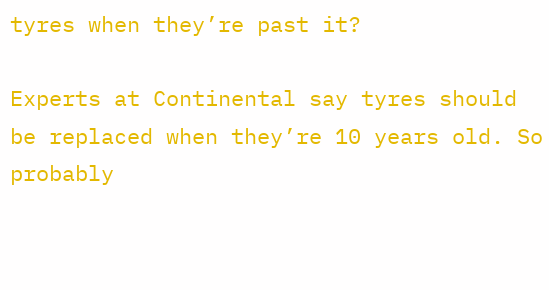tyres when they’re past it?

Experts at Continental say tyres should be replaced when they’re 10 years old. So probably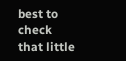best to check that little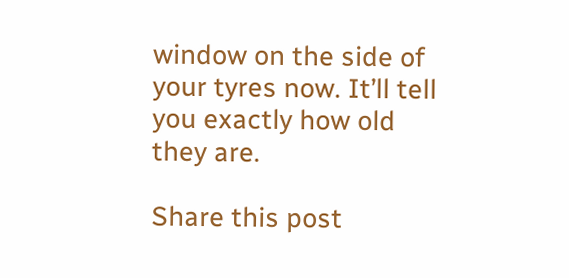window on the side of your tyres now. It’ll tell you exactly how old they are.

Share this post